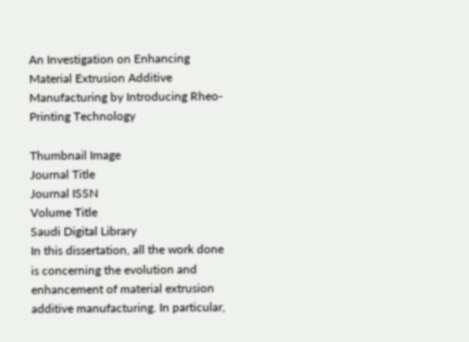An Investigation on Enhancing Material Extrusion Additive Manufacturing by Introducing Rheo-Printing Technology

Thumbnail Image
Journal Title
Journal ISSN
Volume Title
Saudi Digital Library
In this dissertation, all the work done is concerning the evolution and enhancement of material extrusion additive manufacturing. In particular,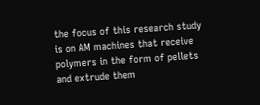the focus of this research study is on AM machines that receive polymers in the form of pellets and extrude them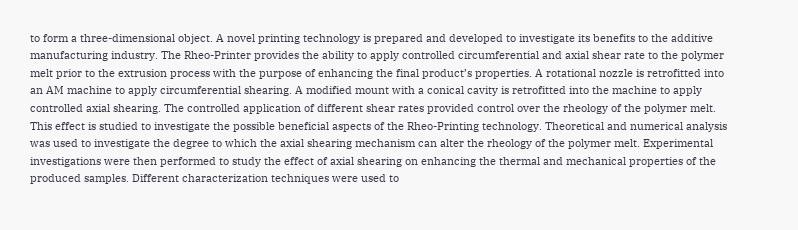to form a three-dimensional object. A novel printing technology is prepared and developed to investigate its benefits to the additive manufacturing industry. The Rheo-Printer provides the ability to apply controlled circumferential and axial shear rate to the polymer melt prior to the extrusion process with the purpose of enhancing the final product’s properties. A rotational nozzle is retrofitted into an AM machine to apply circumferential shearing. A modified mount with a conical cavity is retrofitted into the machine to apply controlled axial shearing. The controlled application of different shear rates provided control over the rheology of the polymer melt. This effect is studied to investigate the possible beneficial aspects of the Rheo-Printing technology. Theoretical and numerical analysis was used to investigate the degree to which the axial shearing mechanism can alter the rheology of the polymer melt. Experimental investigations were then performed to study the effect of axial shearing on enhancing the thermal and mechanical properties of the produced samples. Different characterization techniques were used to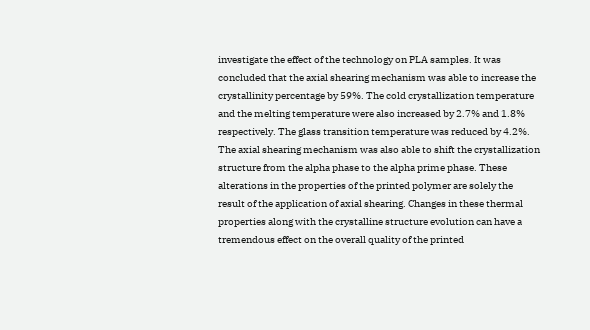investigate the effect of the technology on PLA samples. It was concluded that the axial shearing mechanism was able to increase the crystallinity percentage by 59%. The cold crystallization temperature and the melting temperature were also increased by 2.7% and 1.8% respectively. The glass transition temperature was reduced by 4.2%. The axial shearing mechanism was also able to shift the crystallization structure from the alpha phase to the alpha prime phase. These alterations in the properties of the printed polymer are solely the result of the application of axial shearing. Changes in these thermal properties along with the crystalline structure evolution can have a tremendous effect on the overall quality of the printed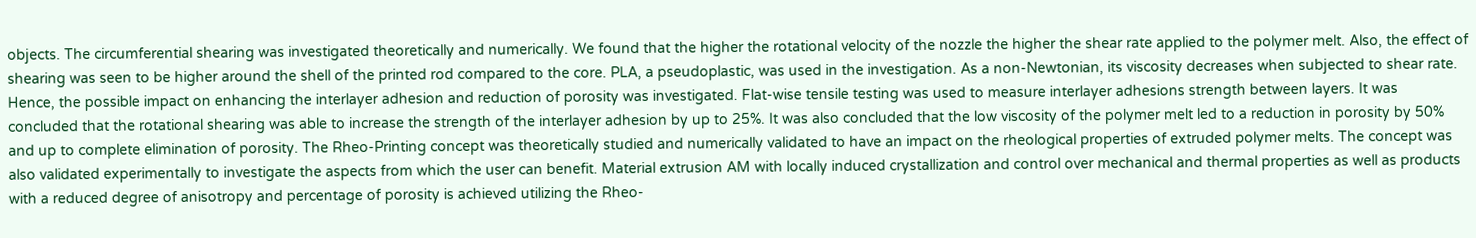objects. The circumferential shearing was investigated theoretically and numerically. We found that the higher the rotational velocity of the nozzle the higher the shear rate applied to the polymer melt. Also, the effect of shearing was seen to be higher around the shell of the printed rod compared to the core. PLA, a pseudoplastic, was used in the investigation. As a non-Newtonian, its viscosity decreases when subjected to shear rate. Hence, the possible impact on enhancing the interlayer adhesion and reduction of porosity was investigated. Flat-wise tensile testing was used to measure interlayer adhesions strength between layers. It was concluded that the rotational shearing was able to increase the strength of the interlayer adhesion by up to 25%. It was also concluded that the low viscosity of the polymer melt led to a reduction in porosity by 50% and up to complete elimination of porosity. The Rheo-Printing concept was theoretically studied and numerically validated to have an impact on the rheological properties of extruded polymer melts. The concept was also validated experimentally to investigate the aspects from which the user can benefit. Material extrusion AM with locally induced crystallization and control over mechanical and thermal properties as well as products with a reduced degree of anisotropy and percentage of porosity is achieved utilizing the Rheo-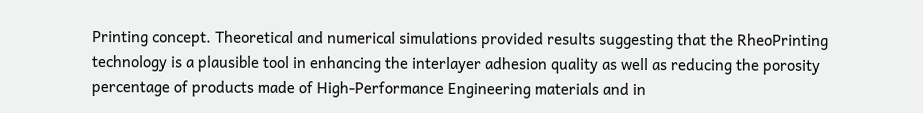Printing concept. Theoretical and numerical simulations provided results suggesting that the RheoPrinting technology is a plausible tool in enhancing the interlayer adhesion quality as well as reducing the porosity percentage of products made of High-Performance Engineering materials and in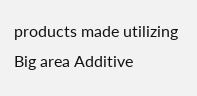products made utilizing Big area Additive